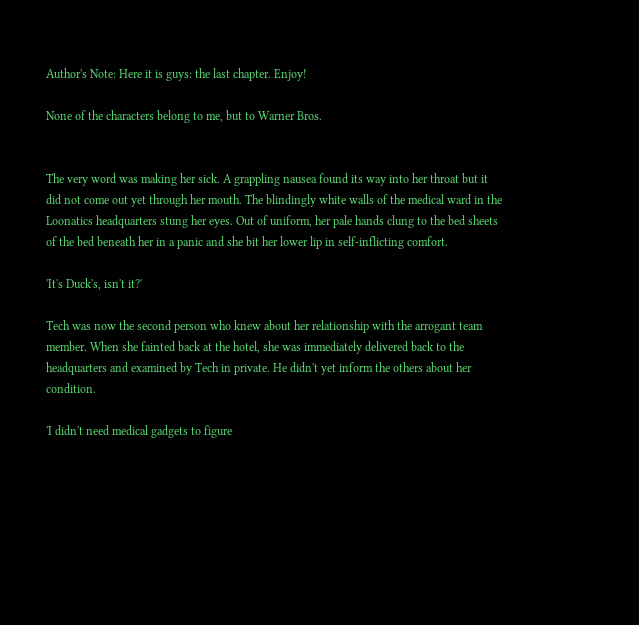Author's Note: Here it is guys: the last chapter. Enjoy!

None of the characters belong to me, but to Warner Bros.


The very word was making her sick. A grappling nausea found its way into her throat but it did not come out yet through her mouth. The blindingly white walls of the medical ward in the Loonatics headquarters stung her eyes. Out of uniform, her pale hands clung to the bed sheets of the bed beneath her in a panic and she bit her lower lip in self-inflicting comfort.

'It's Duck's, isn't it?'

Tech was now the second person who knew about her relationship with the arrogant team member. When she fainted back at the hotel, she was immediately delivered back to the headquarters and examined by Tech in private. He didn't yet inform the others about her condition.

'I didn't need medical gadgets to figure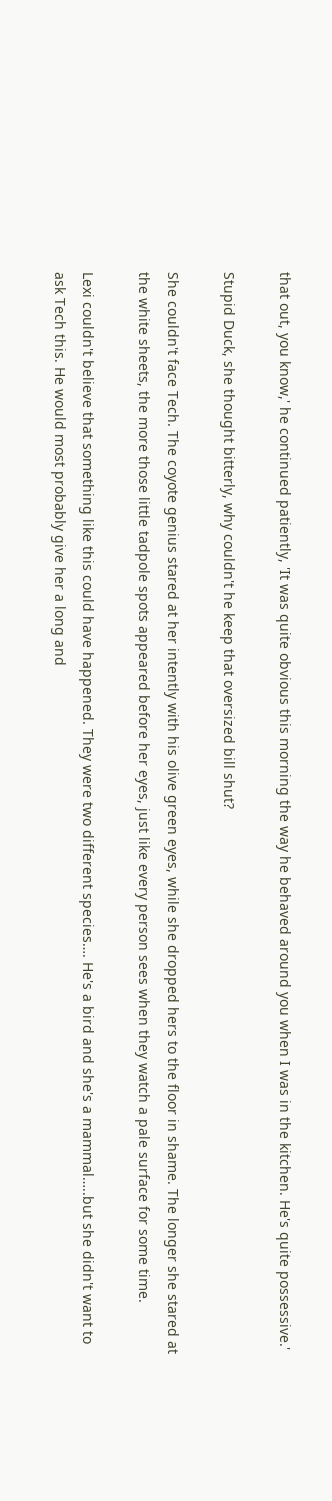that out, you know,' he continued patiently, 'It was quite obvious this morning the way he behaved around you when I was in the kitchen. He's quite possessive.'

Stupid Duck, she thought bitterly, why couldn't he keep that oversized bill shut?

She couldn't face Tech. The coyote genius stared at her intently with his olive green eyes, while she dropped hers to the floor in shame. The longer she stared at the white sheets, the more those little tadpole spots appeared before her eyes, just like every person sees when they watch a pale surface for some time.

Lexi couldn't believe that something like this could have happened. They were two different species…. He's a bird and she's a mammal…..but she didn't want to ask Tech this. He would most probably give her a long and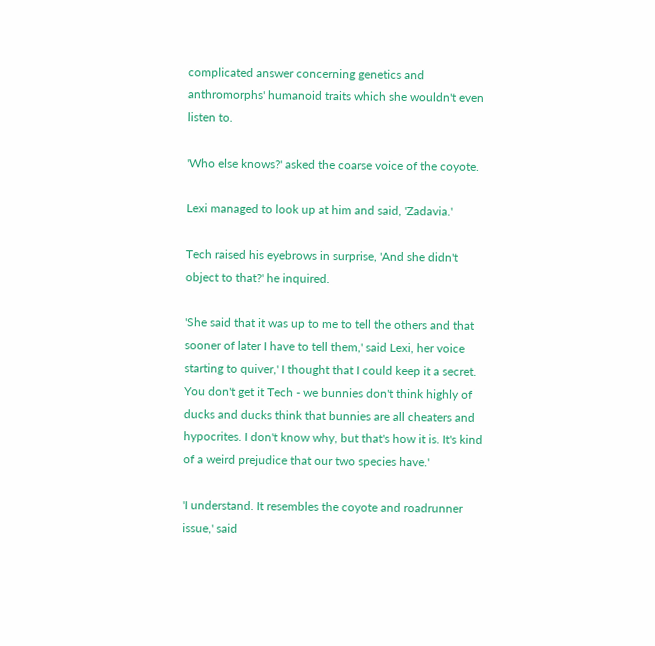complicated answer concerning genetics and anthromorphs' humanoid traits which she wouldn't even listen to.

'Who else knows?' asked the coarse voice of the coyote.

Lexi managed to look up at him and said, 'Zadavia.'

Tech raised his eyebrows in surprise, 'And she didn't object to that?' he inquired.

'She said that it was up to me to tell the others and that sooner of later I have to tell them,' said Lexi, her voice starting to quiver,' I thought that I could keep it a secret. You don't get it Tech - we bunnies don't think highly of ducks and ducks think that bunnies are all cheaters and hypocrites. I don't know why, but that's how it is. It's kind of a weird prejudice that our two species have.'

'I understand. It resembles the coyote and roadrunner issue,' said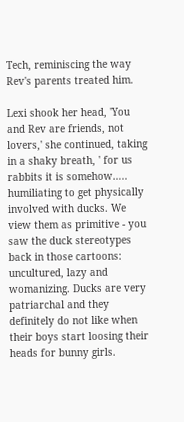Tech, reminiscing the way Rev's parents treated him.

Lexi shook her head, 'You and Rev are friends, not lovers,' she continued, taking in a shaky breath, ' for us rabbits it is somehow….. humiliating to get physically involved with ducks. We view them as primitive - you saw the duck stereotypes back in those cartoons: uncultured, lazy and womanizing. Ducks are very patriarchal and they definitely do not like when their boys start loosing their heads for bunny girls.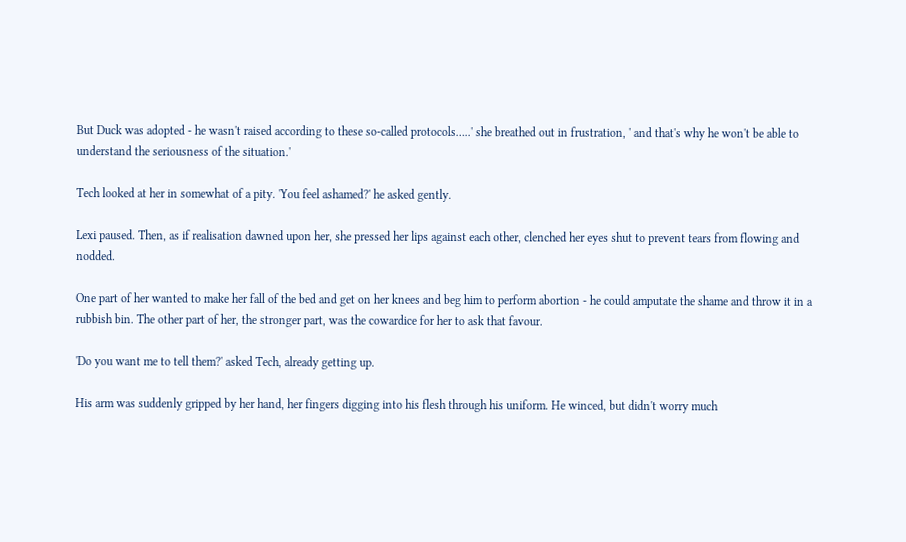But Duck was adopted - he wasn't raised according to these so-called protocols…..' she breathed out in frustration, ' and that's why he won't be able to understand the seriousness of the situation.'

Tech looked at her in somewhat of a pity. 'You feel ashamed?' he asked gently.

Lexi paused. Then, as if realisation dawned upon her, she pressed her lips against each other, clenched her eyes shut to prevent tears from flowing and nodded.

One part of her wanted to make her fall of the bed and get on her knees and beg him to perform abortion - he could amputate the shame and throw it in a rubbish bin. The other part of her, the stronger part, was the cowardice for her to ask that favour.

'Do you want me to tell them?' asked Tech, already getting up.

His arm was suddenly gripped by her hand, her fingers digging into his flesh through his uniform. He winced, but didn't worry much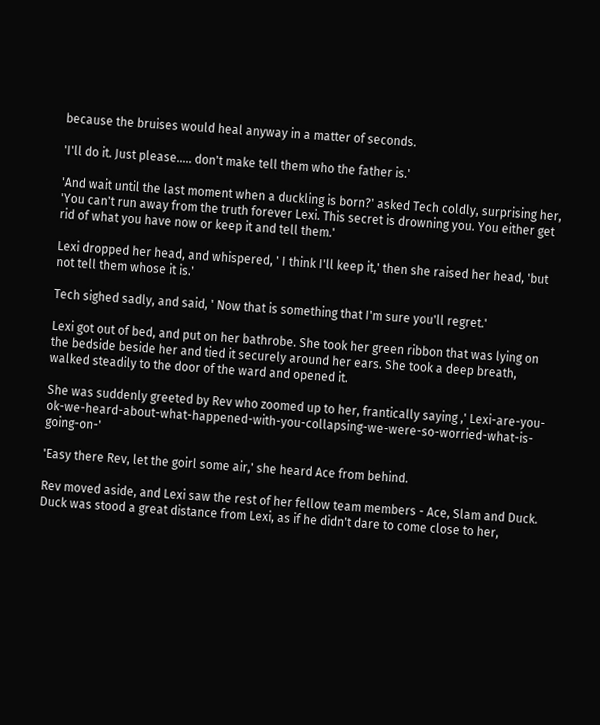because the bruises would heal anyway in a matter of seconds.

'I'll do it. Just please….. don't make tell them who the father is.'

'And wait until the last moment when a duckling is born?' asked Tech coldly, surprising her, 'You can't run away from the truth forever Lexi. This secret is drowning you. You either get rid of what you have now or keep it and tell them.'

Lexi dropped her head, and whispered, ' I think I'll keep it,' then she raised her head, 'but not tell them whose it is.'

Tech sighed sadly, and said, ' Now that is something that I'm sure you'll regret.'

Lexi got out of bed, and put on her bathrobe. She took her green ribbon that was lying on the bedside beside her and tied it securely around her ears. She took a deep breath, walked steadily to the door of the ward and opened it.

She was suddenly greeted by Rev who zoomed up to her, frantically saying ,' Lexi-are-you-ok-we-heard-about-what-happened-with-you-collapsing-we-were-so-worried-what-is-going-on-'

'Easy there Rev, let the goirl some air,' she heard Ace from behind.

Rev moved aside, and Lexi saw the rest of her fellow team members - Ace, Slam and Duck. Duck was stood a great distance from Lexi, as if he didn't dare to come close to her,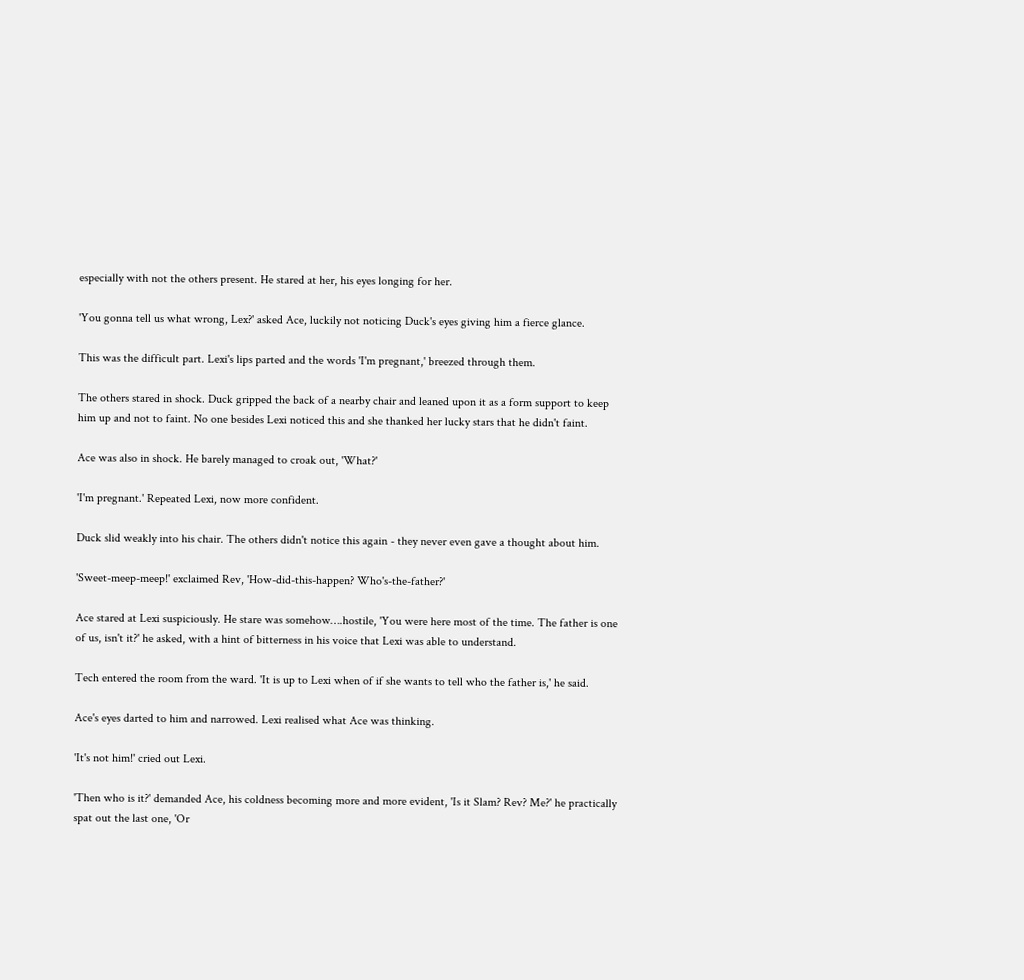especially with not the others present. He stared at her, his eyes longing for her.

'You gonna tell us what wrong, Lex?' asked Ace, luckily not noticing Duck's eyes giving him a fierce glance.

This was the difficult part. Lexi's lips parted and the words 'I'm pregnant,' breezed through them.

The others stared in shock. Duck gripped the back of a nearby chair and leaned upon it as a form support to keep him up and not to faint. No one besides Lexi noticed this and she thanked her lucky stars that he didn't faint.

Ace was also in shock. He barely managed to croak out, 'What?'

'I'm pregnant.' Repeated Lexi, now more confident.

Duck slid weakly into his chair. The others didn't notice this again - they never even gave a thought about him.

'Sweet-meep-meep!' exclaimed Rev, 'How-did-this-happen? Who's-the-father?'

Ace stared at Lexi suspiciously. He stare was somehow….hostile, 'You were here most of the time. The father is one of us, isn't it?' he asked, with a hint of bitterness in his voice that Lexi was able to understand.

Tech entered the room from the ward. 'It is up to Lexi when of if she wants to tell who the father is,' he said.

Ace's eyes darted to him and narrowed. Lexi realised what Ace was thinking.

'It's not him!' cried out Lexi.

'Then who is it?' demanded Ace, his coldness becoming more and more evident, 'Is it Slam? Rev? Me?' he practically spat out the last one, 'Or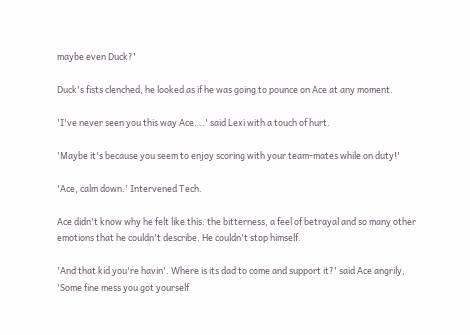maybe even Duck?'

Duck's fists clenched, he looked as if he was going to pounce on Ace at any moment.

'I've never seen you this way Ace….' said Lexi with a touch of hurt.

'Maybe it's because you seem to enjoy scoring with your team-mates while on duty!'

'Ace, calm down.' Intervened Tech.

Ace didn't know why he felt like this: the bitterness, a feel of betrayal and so many other emotions that he couldn't describe. He couldn't stop himself.

'And that kid you're havin'. Where is its dad to come and support it?' said Ace angrily, 'Some fine mess you got yourself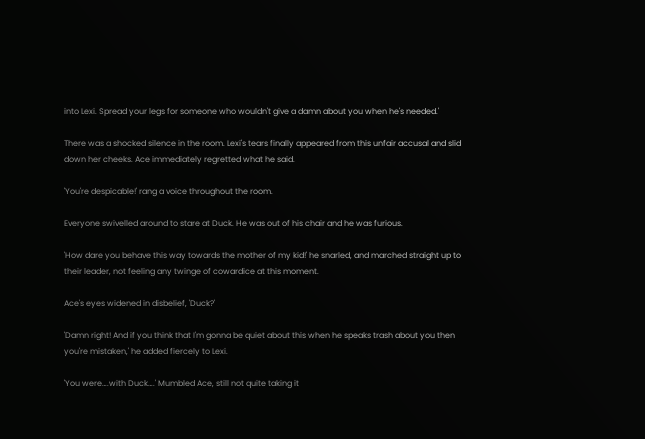into Lexi. Spread your legs for someone who wouldn't give a damn about you when he's needed.'

There was a shocked silence in the room. Lexi's tears finally appeared from this unfair accusal and slid down her cheeks. Ace immediately regretted what he said.

'You're despicable!' rang a voice throughout the room.

Everyone swivelled around to stare at Duck. He was out of his chair and he was furious.

'How dare you behave this way towards the mother of my kid!' he snarled, and marched straight up to their leader, not feeling any twinge of cowardice at this moment.

Ace's eyes widened in disbelief, 'Duck?'

'Damn right! And if you think that I'm gonna be quiet about this when he speaks trash about you then you're mistaken,' he added fiercely to Lexi.

'You were….with Duck….' Mumbled Ace, still not quite taking it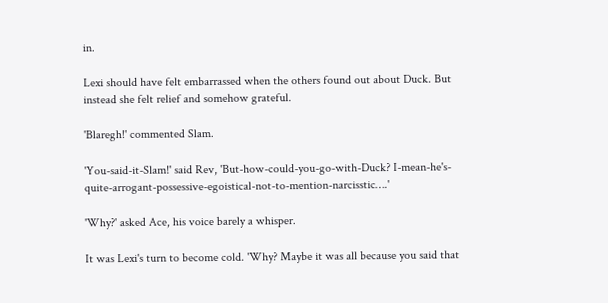in.

Lexi should have felt embarrassed when the others found out about Duck. But instead she felt relief and somehow grateful.

'Blaregh!' commented Slam.

'You-said-it-Slam!' said Rev, 'But-how-could-you-go-with-Duck? I-mean-he's-quite-arrogant-possessive-egoistical-not-to-mention-narcisstic….'

'Why?' asked Ace, his voice barely a whisper.

It was Lexi's turn to become cold. 'Why? Maybe it was all because you said that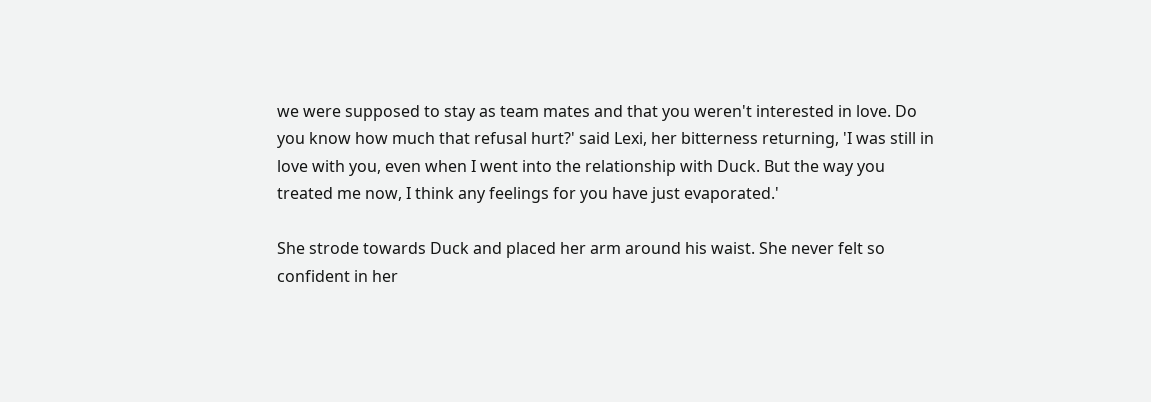we were supposed to stay as team mates and that you weren't interested in love. Do you know how much that refusal hurt?' said Lexi, her bitterness returning, 'I was still in love with you, even when I went into the relationship with Duck. But the way you treated me now, I think any feelings for you have just evaporated.'

She strode towards Duck and placed her arm around his waist. She never felt so confident in her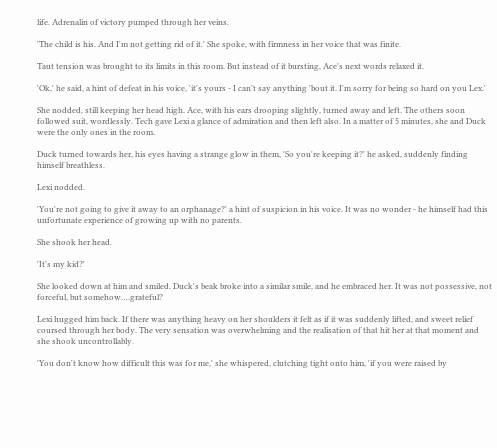life. Adrenalin of victory pumped through her veins.

'The child is his. And I'm not getting rid of it.' She spoke, with firmness in her voice that was finite.

Taut tension was brought to its limits in this room. But instead of it bursting, Ace's next words relaxed it.

'Ok,' he said, a hint of defeat in his voice, 'it's yours - I can't say anything 'bout it. I'm sorry for being so hard on you Lex.'

She nodded, still keeping her head high. Ace, with his ears drooping slightly, turned away and left. The others soon followed suit, wordlessly. Tech gave Lexi a glance of admiration and then left also. In a matter of 5 minutes, she and Duck were the only ones in the room.

Duck turned towards her, his eyes having a strange glow in them, 'So you're keeping it?' he asked, suddenly finding himself breathless.

Lexi nodded.

'You're not going to give it away to an orphanage?' a hint of suspicion in his voice. It was no wonder - he himself had this unfortunate experience of growing up with no parents.

She shook her head.

'It's my kid?'

She looked down at him and smiled. Duck's beak broke into a similar smile, and he embraced her. It was not possessive, not forceful, but somehow….grateful?

Lexi hugged him back. If there was anything heavy on her shoulders it felt as if it was suddenly lifted, and sweet relief coursed through her body. The very sensation was overwhelming and the realisation of that hit her at that moment and she shook uncontrollably.

'You don't know how difficult this was for me,' she whispered, clutching tight onto him, 'if you were raised by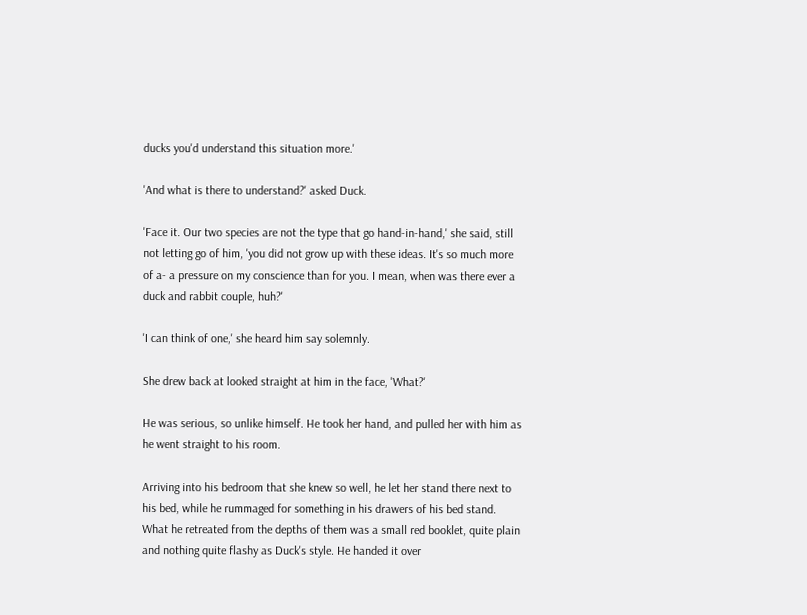ducks you'd understand this situation more.'

'And what is there to understand?' asked Duck.

'Face it. Our two species are not the type that go hand-in-hand,' she said, still not letting go of him, 'you did not grow up with these ideas. It's so much more of a- a pressure on my conscience than for you. I mean, when was there ever a duck and rabbit couple, huh?'

'I can think of one,' she heard him say solemnly.

She drew back at looked straight at him in the face, 'What?'

He was serious, so unlike himself. He took her hand, and pulled her with him as he went straight to his room.

Arriving into his bedroom that she knew so well, he let her stand there next to his bed, while he rummaged for something in his drawers of his bed stand. What he retreated from the depths of them was a small red booklet, quite plain and nothing quite flashy as Duck's style. He handed it over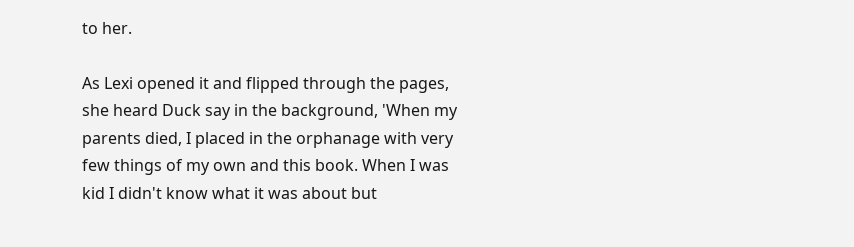to her.

As Lexi opened it and flipped through the pages, she heard Duck say in the background, 'When my parents died, I placed in the orphanage with very few things of my own and this book. When I was kid I didn't know what it was about but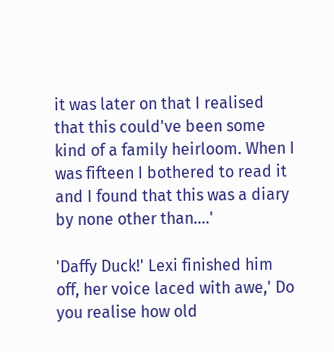it was later on that I realised that this could've been some kind of a family heirloom. When I was fifteen I bothered to read it and I found that this was a diary by none other than….'

'Daffy Duck!' Lexi finished him off, her voice laced with awe,' Do you realise how old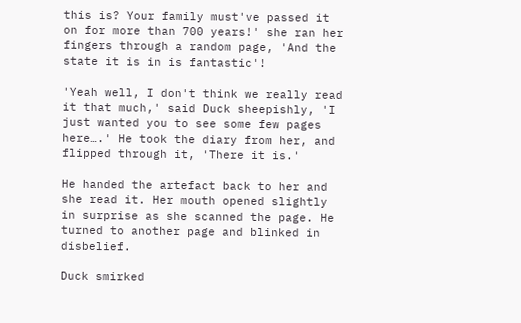this is? Your family must've passed it on for more than 700 years!' she ran her fingers through a random page, 'And the state it is in is fantastic'!

'Yeah well, I don't think we really read it that much,' said Duck sheepishly, 'I just wanted you to see some few pages here….' He took the diary from her, and flipped through it, 'There it is.'

He handed the artefact back to her and she read it. Her mouth opened slightly in surprise as she scanned the page. He turned to another page and blinked in disbelief.

Duck smirked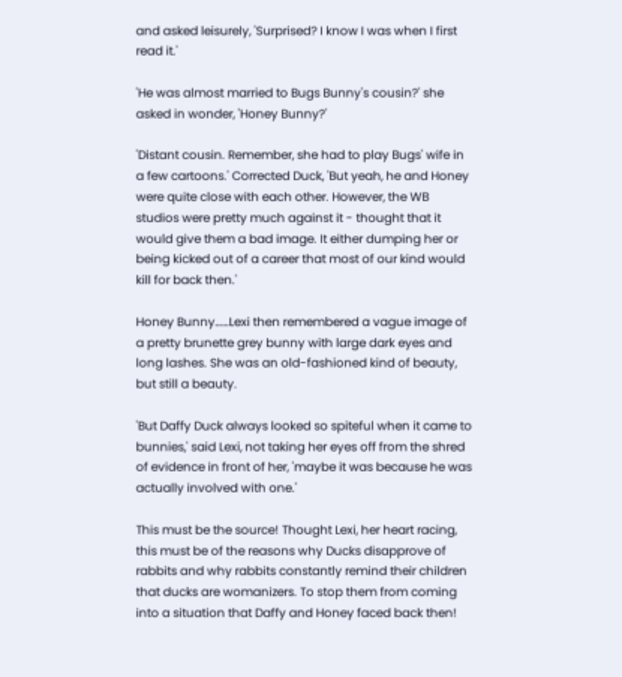and asked leisurely, 'Surprised? I know I was when I first read it.'

'He was almost married to Bugs Bunny's cousin?' she asked in wonder, 'Honey Bunny?'

'Distant cousin. Remember, she had to play Bugs' wife in a few cartoons.' Corrected Duck, 'But yeah, he and Honey were quite close with each other. However, the WB studios were pretty much against it - thought that it would give them a bad image. It either dumping her or being kicked out of a career that most of our kind would kill for back then.'

Honey Bunny……Lexi then remembered a vague image of a pretty brunette grey bunny with large dark eyes and long lashes. She was an old-fashioned kind of beauty, but still a beauty.

'But Daffy Duck always looked so spiteful when it came to bunnies,' said Lexi, not taking her eyes off from the shred of evidence in front of her, 'maybe it was because he was actually involved with one.'

This must be the source! Thought Lexi, her heart racing, this must be of the reasons why Ducks disapprove of rabbits and why rabbits constantly remind their children that ducks are womanizers. To stop them from coming into a situation that Daffy and Honey faced back then!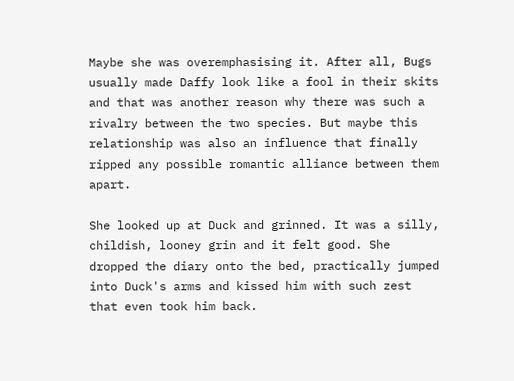Maybe she was overemphasising it. After all, Bugs usually made Daffy look like a fool in their skits and that was another reason why there was such a rivalry between the two species. But maybe this relationship was also an influence that finally ripped any possible romantic alliance between them apart.

She looked up at Duck and grinned. It was a silly, childish, looney grin and it felt good. She dropped the diary onto the bed, practically jumped into Duck's arms and kissed him with such zest that even took him back.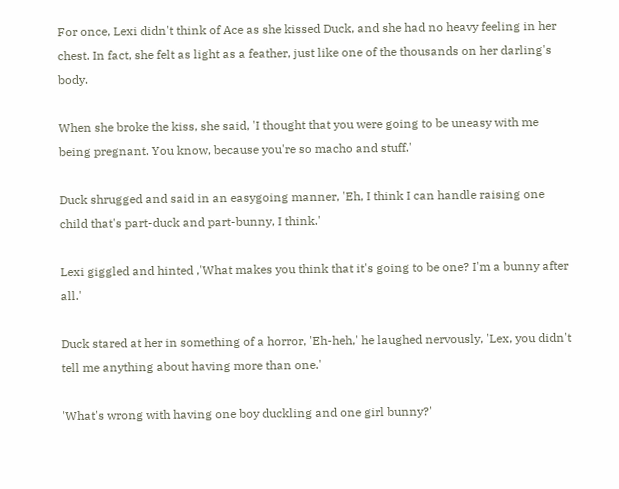For once, Lexi didn't think of Ace as she kissed Duck, and she had no heavy feeling in her chest. In fact, she felt as light as a feather, just like one of the thousands on her darling's body.

When she broke the kiss, she said, 'I thought that you were going to be uneasy with me being pregnant. You know, because you're so macho and stuff.'

Duck shrugged and said in an easygoing manner, 'Eh, I think I can handle raising one child that's part-duck and part-bunny, I think.'

Lexi giggled and hinted ,'What makes you think that it's going to be one? I'm a bunny after all.'

Duck stared at her in something of a horror, 'Eh-heh,' he laughed nervously, 'Lex, you didn't tell me anything about having more than one.'

'What's wrong with having one boy duckling and one girl bunny?'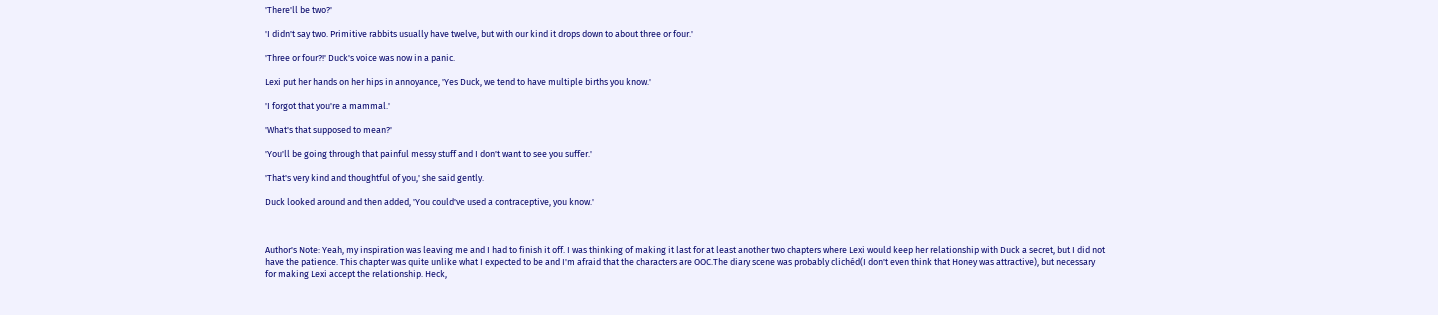'There'll be two?'

'I didn't say two. Primitive rabbits usually have twelve, but with our kind it drops down to about three or four.'

'Three or four?!' Duck's voice was now in a panic.

Lexi put her hands on her hips in annoyance, 'Yes Duck, we tend to have multiple births you know.'

'I forgot that you're a mammal.'

'What's that supposed to mean?'

'You'll be going through that painful messy stuff and I don't want to see you suffer.'

'That's very kind and thoughtful of you,' she said gently.

Duck looked around and then added, 'You could've used a contraceptive, you know.'



Author's Note: Yeah, my inspiration was leaving me and I had to finish it off. I was thinking of making it last for at least another two chapters where Lexi would keep her relationship with Duck a secret, but I did not have the patience. This chapter was quite unlike what I expected to be and I'm afraid that the characters are OOC.The diary scene was probably clichéd(I don't even think that Honey was attractive), but necessary for making Lexi accept the relationship. Heck,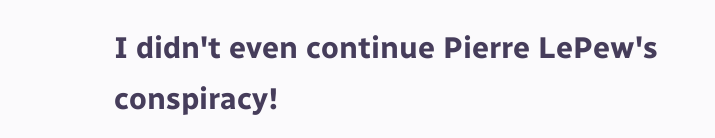I didn't even continue Pierre LePew's conspiracy!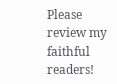Please review my faithful readers!